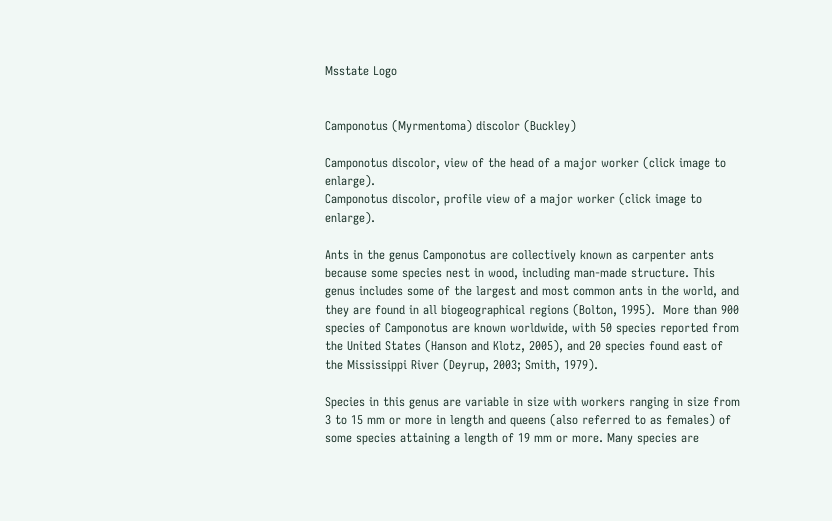Msstate Logo


Camponotus (Myrmentoma) discolor (Buckley)

Camponotus discolor, view of the head of a major worker (click image to enlarge).
Camponotus discolor, profile view of a major worker (click image to enlarge).

Ants in the genus Camponotus are collectively known as carpenter ants because some species nest in wood, including man-made structure. This genus includes some of the largest and most common ants in the world, and they are found in all biogeographical regions (Bolton, 1995).  More than 900 species of Camponotus are known worldwide, with 50 species reported from the United States (Hanson and Klotz, 2005), and 20 species found east of the Mississippi River (Deyrup, 2003; Smith, 1979).

Species in this genus are variable in size with workers ranging in size from 3 to 15 mm or more in length and queens (also referred to as females) of some species attaining a length of 19 mm or more. Many species are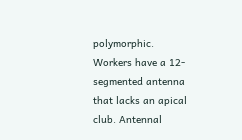polymorphic. Workers have a 12-segmented antenna that lacks an apical club. Antennal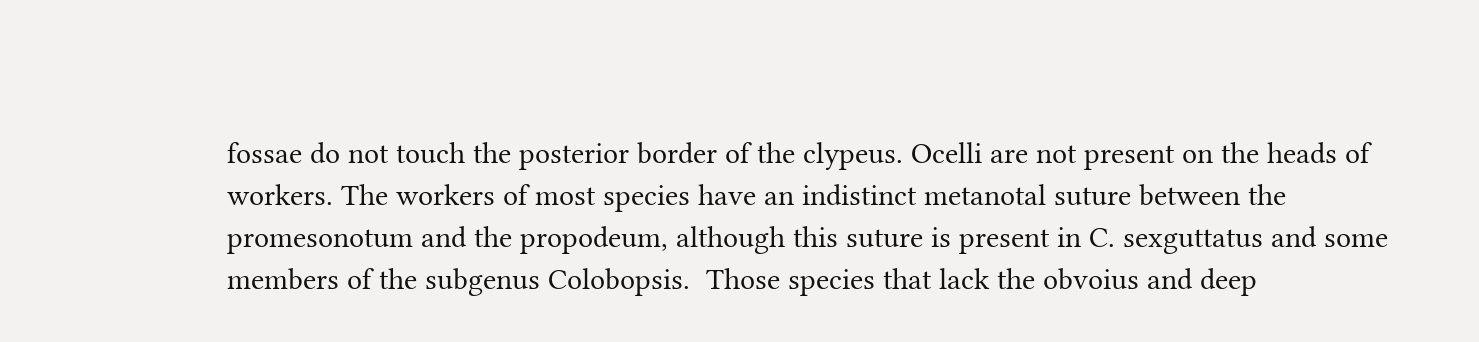fossae do not touch the posterior border of the clypeus. Ocelli are not present on the heads of workers. The workers of most species have an indistinct metanotal suture between the promesonotum and the propodeum, although this suture is present in C. sexguttatus and some members of the subgenus Colobopsis.  Those species that lack the obvoius and deep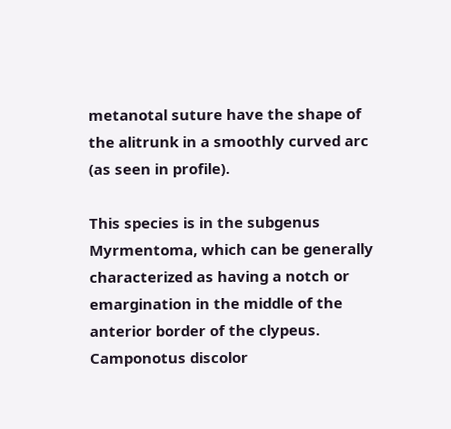metanotal suture have the shape of the alitrunk in a smoothly curved arc (as seen in profile).

This species is in the subgenus Myrmentoma, which can be generally characterized as having a notch or emargination in the middle of the anterior border of the clypeus. Camponotus discolor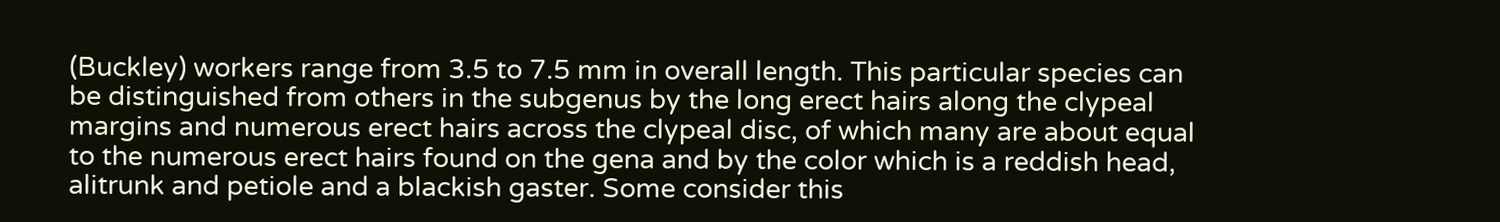(Buckley) workers range from 3.5 to 7.5 mm in overall length. This particular species can be distinguished from others in the subgenus by the long erect hairs along the clypeal margins and numerous erect hairs across the clypeal disc, of which many are about equal to the numerous erect hairs found on the gena and by the color which is a reddish head, alitrunk and petiole and a blackish gaster. Some consider this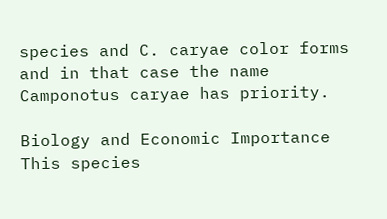species and C. caryae color forms and in that case the name Camponotus caryae has priority.

Biology and Economic Importance
This species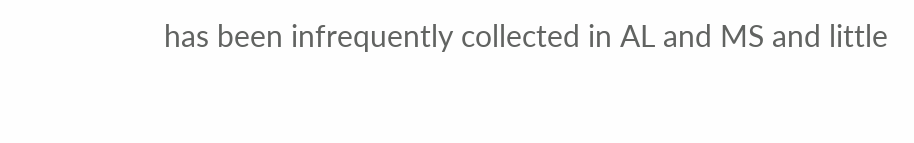has been infrequently collected in AL and MS and little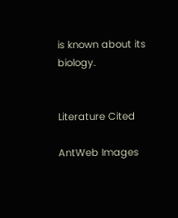is known about its biology.


Literature Cited

AntWeb Images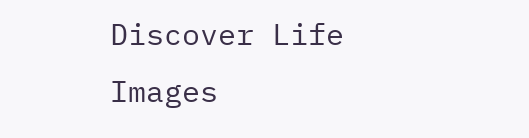Discover Life Images